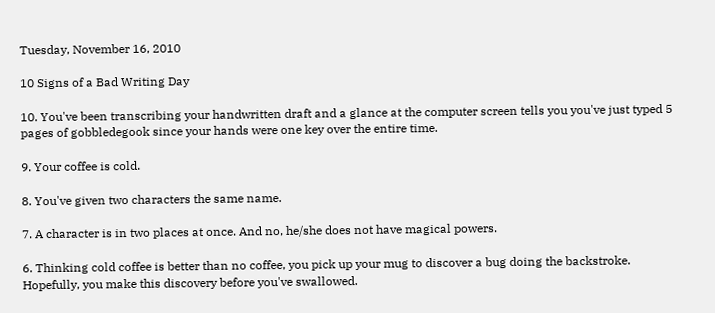Tuesday, November 16, 2010

10 Signs of a Bad Writing Day

10. You've been transcribing your handwritten draft and a glance at the computer screen tells you you've just typed 5 pages of gobbledegook since your hands were one key over the entire time.

9. Your coffee is cold.

8. You've given two characters the same name.

7. A character is in two places at once. And no, he/she does not have magical powers.

6. Thinking cold coffee is better than no coffee, you pick up your mug to discover a bug doing the backstroke. Hopefully, you make this discovery before you've swallowed.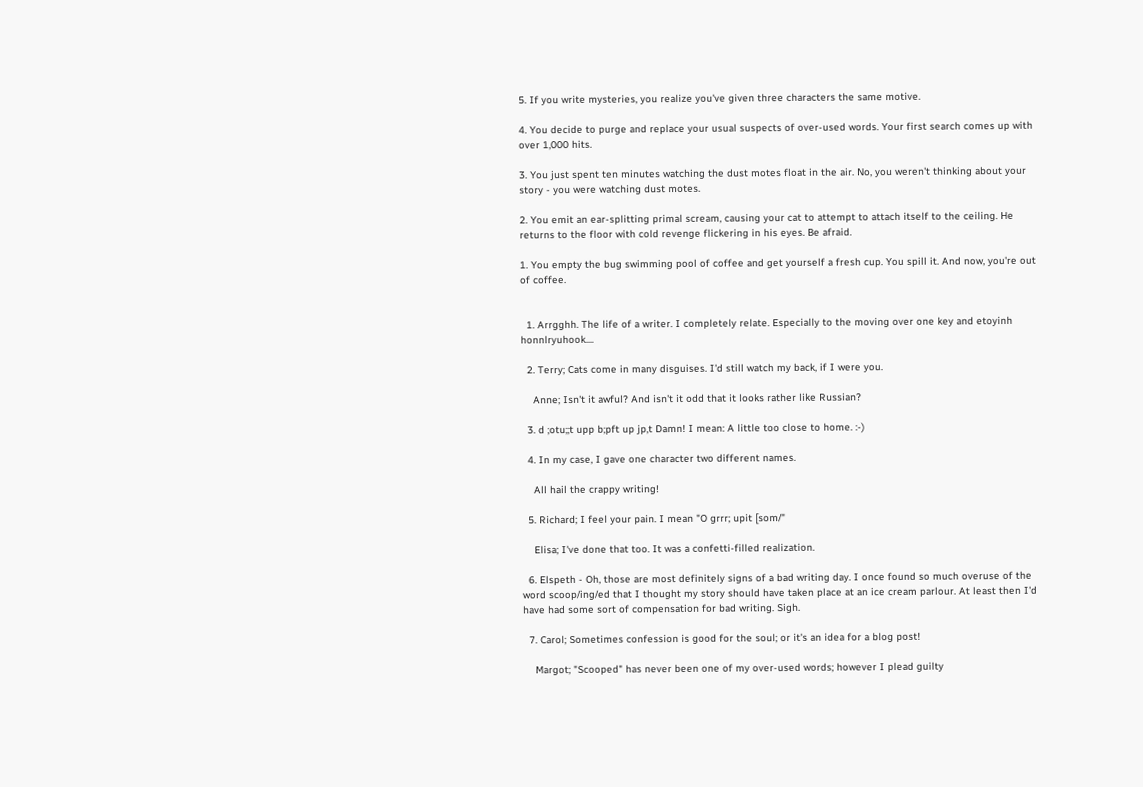5. If you write mysteries, you realize you've given three characters the same motive.

4. You decide to purge and replace your usual suspects of over-used words. Your first search comes up with over 1,000 hits.

3. You just spent ten minutes watching the dust motes float in the air. No, you weren't thinking about your story - you were watching dust motes.

2. You emit an ear-splitting primal scream, causing your cat to attempt to attach itself to the ceiling. He returns to the floor with cold revenge flickering in his eyes. Be afraid.

1. You empty the bug swimming pool of coffee and get yourself a fresh cup. You spill it. And now, you're out of coffee.


  1. Arrgghh. The life of a writer. I completely relate. Especially to the moving over one key and etoyinh honnlryuhook....

  2. Terry; Cats come in many disguises. I'd still watch my back, if I were you.

    Anne; Isn't it awful? And isn't it odd that it looks rather like Russian?

  3. d ;otu;;t upp b;pft up jp,t Damn! I mean: A little too close to home. :-)

  4. In my case, I gave one character two different names.

    All hail the crappy writing!

  5. Richard; I feel your pain. I mean "O grrr; upit [som/"

    Elisa; I've done that too. It was a confetti-filled realization.

  6. Elspeth - Oh, those are most definitely signs of a bad writing day. I once found so much overuse of the word scoop/ing/ed that I thought my story should have taken place at an ice cream parlour. At least then I'd have had some sort of compensation for bad writing. Sigh.

  7. Carol; Sometimes confession is good for the soul; or it's an idea for a blog post!

    Margot; "Scooped" has never been one of my over-used words; however I plead guilty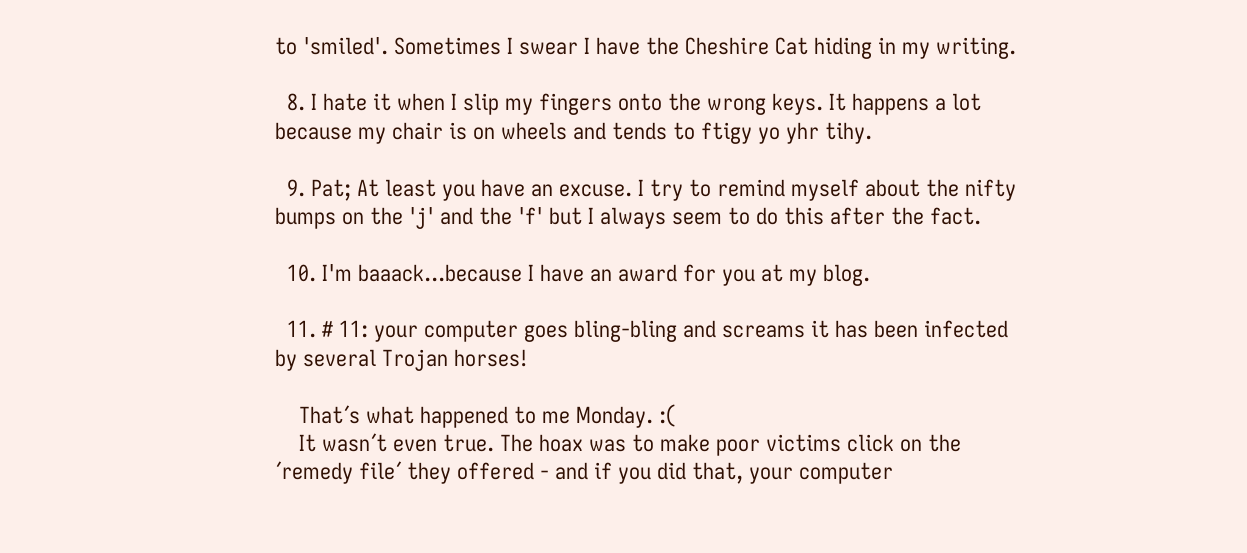to 'smiled'. Sometimes I swear I have the Cheshire Cat hiding in my writing.

  8. I hate it when I slip my fingers onto the wrong keys. It happens a lot because my chair is on wheels and tends to ftigy yo yhr tihy.

  9. Pat; At least you have an excuse. I try to remind myself about the nifty bumps on the 'j' and the 'f' but I always seem to do this after the fact.

  10. I'm baaack...because I have an award for you at my blog.

  11. # 11: your computer goes bling-bling and screams it has been infected by several Trojan horses!

    That´s what happened to me Monday. :(
    It wasn´t even true. The hoax was to make poor victims click on the ´remedy file´ they offered - and if you did that, your computer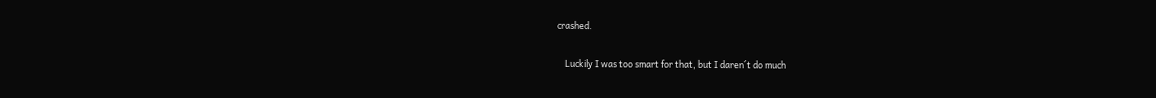crashed.

    Luckily I was too smart for that, but I daren´t do much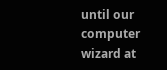until our computer wizard at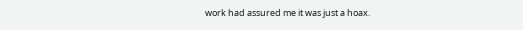work had assured me it was just a hoax.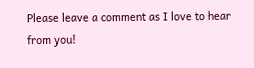Please leave a comment as I love to hear from you!